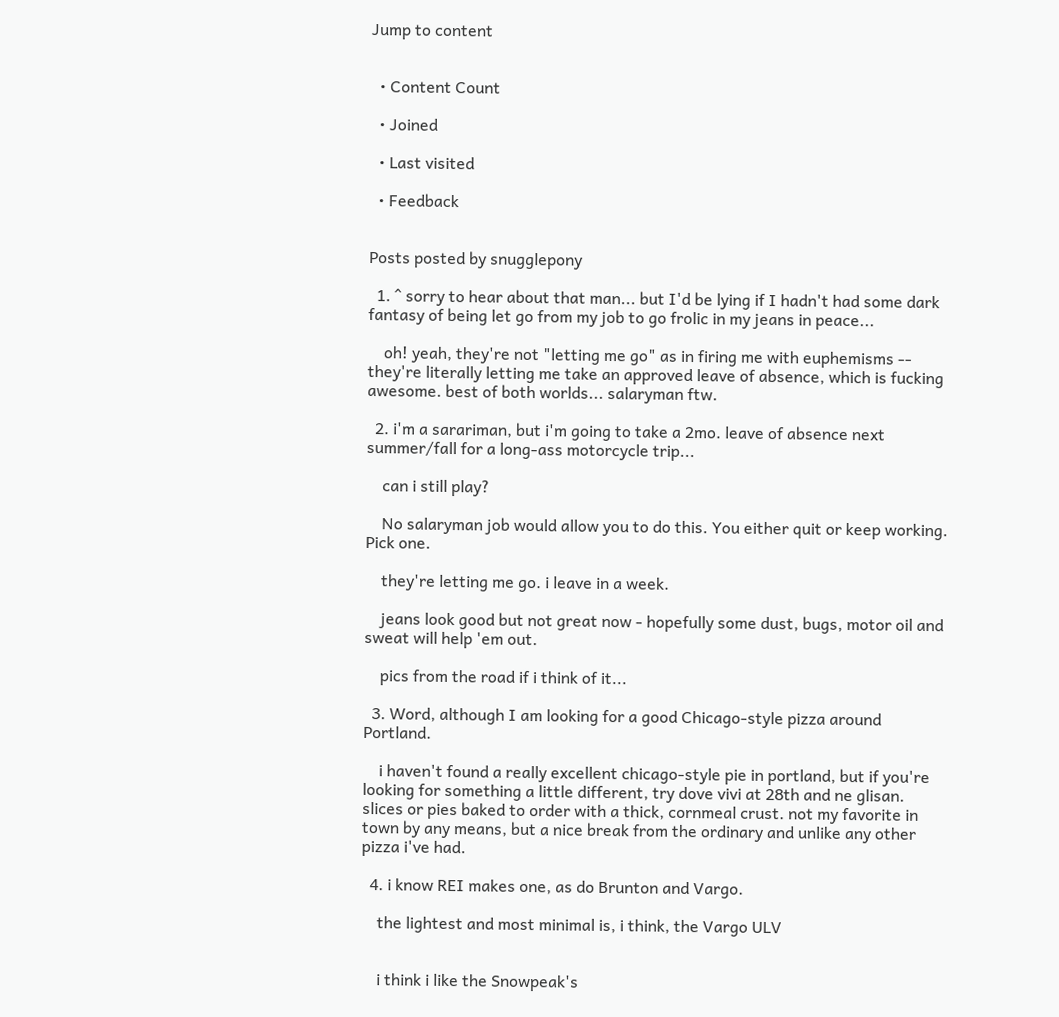Jump to content


  • Content Count

  • Joined

  • Last visited

  • Feedback


Posts posted by snugglepony

  1. ^ sorry to hear about that man... but I'd be lying if I hadn't had some dark fantasy of being let go from my job to go frolic in my jeans in peace...

    oh! yeah, they're not "letting me go" as in firing me with euphemisms -- they're literally letting me take an approved leave of absence, which is fucking awesome. best of both worlds... salaryman ftw.

  2. i'm a sarariman, but i'm going to take a 2mo. leave of absence next summer/fall for a long-ass motorcycle trip...

    can i still play?

    No salaryman job would allow you to do this. You either quit or keep working. Pick one.

    they're letting me go. i leave in a week.

    jeans look good but not great now - hopefully some dust, bugs, motor oil and sweat will help 'em out.

    pics from the road if i think of it...

  3. Word, although I am looking for a good Chicago-style pizza around Portland.

    i haven't found a really excellent chicago-style pie in portland, but if you're looking for something a little different, try dove vivi at 28th and ne glisan. slices or pies baked to order with a thick, cornmeal crust. not my favorite in town by any means, but a nice break from the ordinary and unlike any other pizza i've had.

  4. i know REI makes one, as do Brunton and Vargo.

    the lightest and most minimal is, i think, the Vargo ULV


    i think i like the Snowpeak's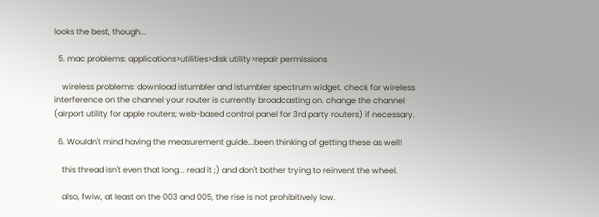looks the best, though...

  5. mac problems: applications>utilities>disk utility>repair permissions

    wireless problems: download istumbler and istumbler spectrum widget. check for wireless interference on the channel your router is currently broadcasting on. change the channel (airport utility for apple routers; web-based control panel for 3rd party routers) if necessary.

  6. Wouldn't mind having the measurement guide...been thinking of getting these as well!

    this thread isn't even that long... read it ;) and don't bother trying to reinvent the wheel.

    also, fwiw, at least on the 003 and 005, the rise is not prohibitively low.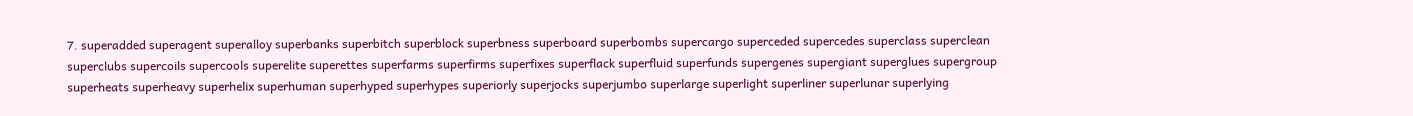7. superadded superagent superalloy superbanks superbitch superblock superbness superboard superbombs supercargo superceded supercedes superclass superclean superclubs supercoils supercools superelite superettes superfarms superfirms superfixes superflack superfluid superfunds supergenes supergiant superglues supergroup superheats superheavy superhelix superhuman superhyped superhypes superiorly superjocks superjumbo superlarge superlight superliner superlunar superlying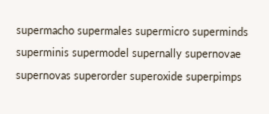supermacho supermales supermicro superminds superminis supermodel supernally supernovae supernovas superorder superoxide superpimps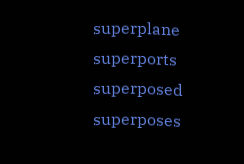superplane superports superposed superposes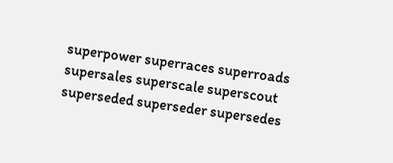superpower superraces superroads supersales superscale superscout superseded superseder supersedes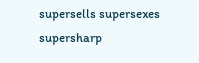supersells supersexes supersharp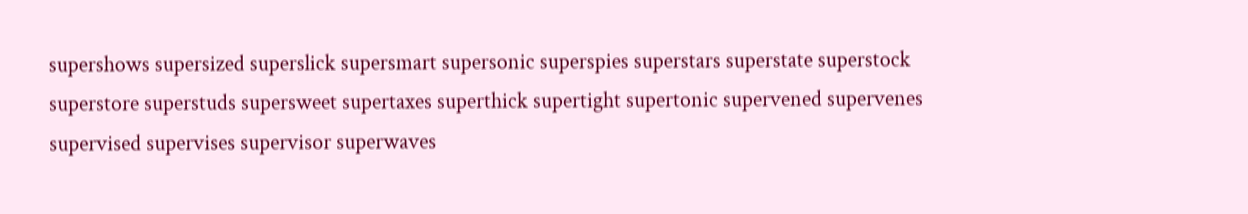supershows supersized superslick supersmart supersonic superspies superstars superstate superstock superstore superstuds supersweet supertaxes superthick supertight supertonic supervened supervenes supervised supervises supervisor superwaves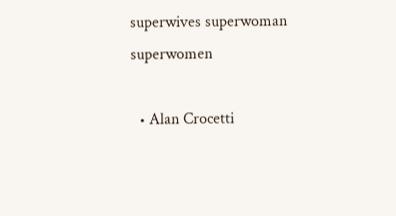superwives superwoman superwomen

  • Alan Crocetti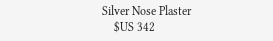Silver Nose Plaster
    $US 342